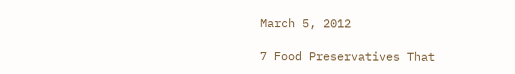March 5, 2012

7 Food Preservatives That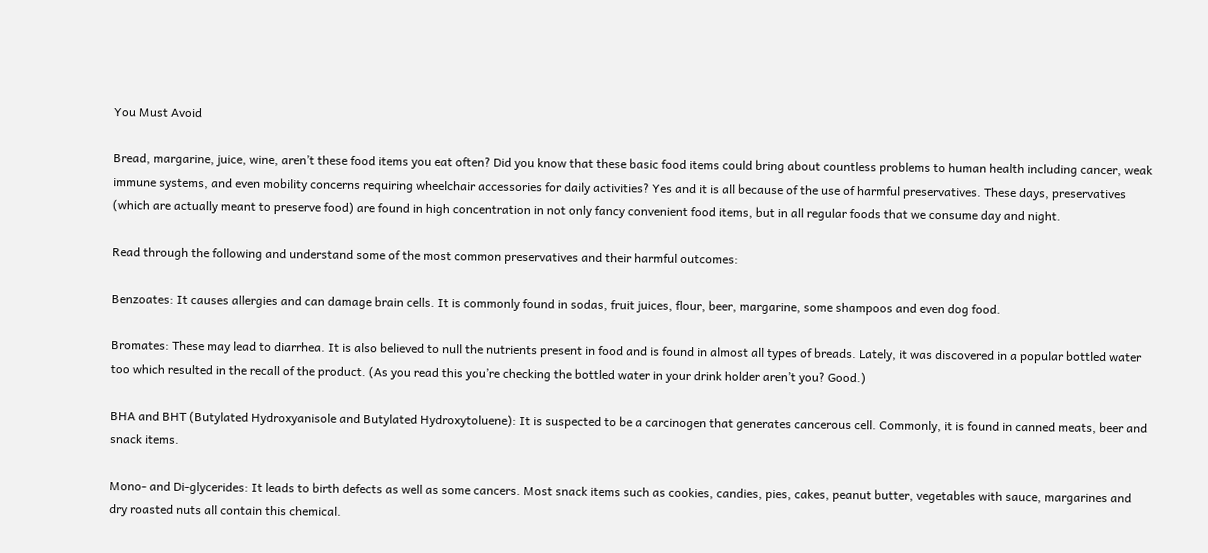You Must Avoid

Bread, margarine, juice, wine, aren’t these food items you eat often? Did you know that these basic food items could bring about countless problems to human health including cancer, weak immune systems, and even mobility concerns requiring wheelchair accessories for daily activities? Yes and it is all because of the use of harmful preservatives. These days, preservatives (which are actually meant to preserve food) are found in high concentration in not only fancy convenient food items, but in all regular foods that we consume day and night.

Read through the following and understand some of the most common preservatives and their harmful outcomes:

Benzoates: It causes allergies and can damage brain cells. It is commonly found in sodas, fruit juices, flour, beer, margarine, some shampoos and even dog food.

Bromates: These may lead to diarrhea. It is also believed to null the nutrients present in food and is found in almost all types of breads. Lately, it was discovered in a popular bottled water too which resulted in the recall of the product. (As you read this you’re checking the bottled water in your drink holder aren’t you? Good.)

BHA and BHT (Butylated Hydroxyanisole and Butylated Hydroxytoluene): It is suspected to be a carcinogen that generates cancerous cell. Commonly, it is found in canned meats, beer and snack items.

Mono- and Di-glycerides: It leads to birth defects as well as some cancers. Most snack items such as cookies, candies, pies, cakes, peanut butter, vegetables with sauce, margarines and dry roasted nuts all contain this chemical.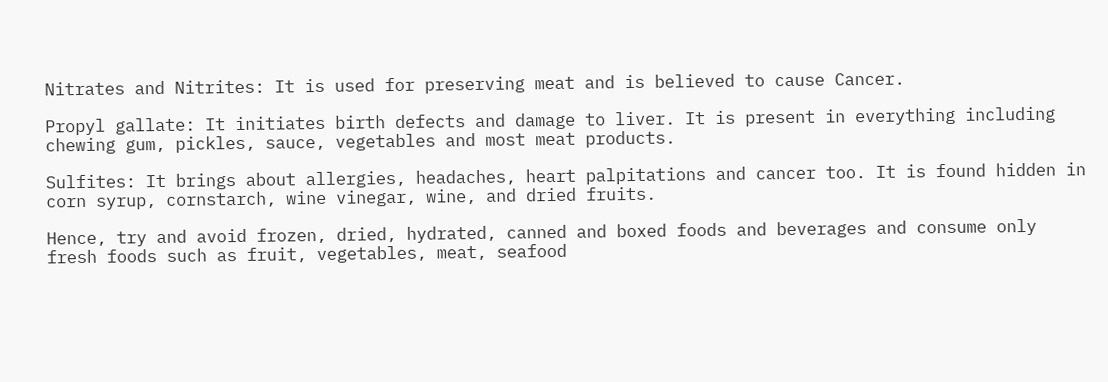Nitrates and Nitrites: It is used for preserving meat and is believed to cause Cancer.

Propyl gallate: It initiates birth defects and damage to liver. It is present in everything including chewing gum, pickles, sauce, vegetables and most meat products.

Sulfites: It brings about allergies, headaches, heart palpitations and cancer too. It is found hidden in corn syrup, cornstarch, wine vinegar, wine, and dried fruits.

Hence, try and avoid frozen, dried, hydrated, canned and boxed foods and beverages and consume only fresh foods such as fruit, vegetables, meat, seafood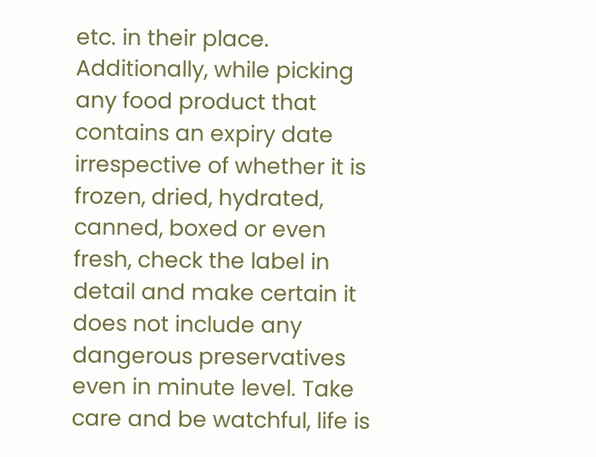etc. in their place. Additionally, while picking any food product that contains an expiry date irrespective of whether it is frozen, dried, hydrated, canned, boxed or even fresh, check the label in detail and make certain it does not include any dangerous preservatives even in minute level. Take care and be watchful, life is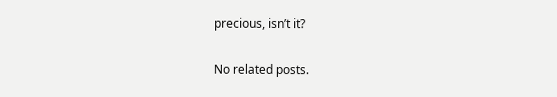precious, isn’t it?

No related posts.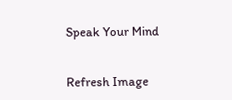Speak Your Mind


Refresh Image